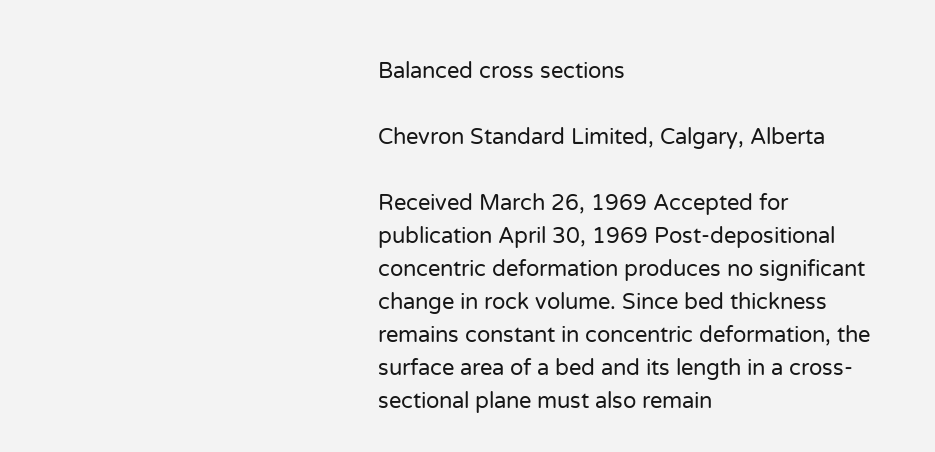Balanced cross sections

Chevron Standard Limited, Calgary, Alberta

Received March 26, 1969 Accepted for publication April 30, 1969 Post-depositional concentric deformation produces no significant change in rock volume. Since bed thickness remains constant in concentric deformation, the surface area of a bed and its length in a cross-sectional plane must also remain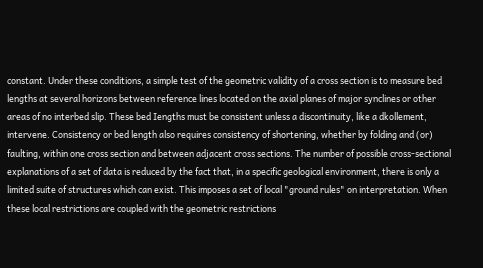constant. Under these conditions, a simple test of the geometric validity of a cross section is to measure bed lengths at several horizons between reference lines located on the axial planes of major synclines or other areas of no interbed slip. These bed Iengths must be consistent unless a discontinuity, like a dkollement, intervene. Consistency or bed length also requires consistency of shortening, whether by folding and (or) faulting, within one cross section and between adjacent cross sections. The number of possible cross-sectional explanations of a set of data is reduced by the fact that, in a specific geological environment, there is only a limited suite of structures which can exist. This imposes a set of local "ground rules" on interpretation. When these local restrictions are coupled with the geometric restrictions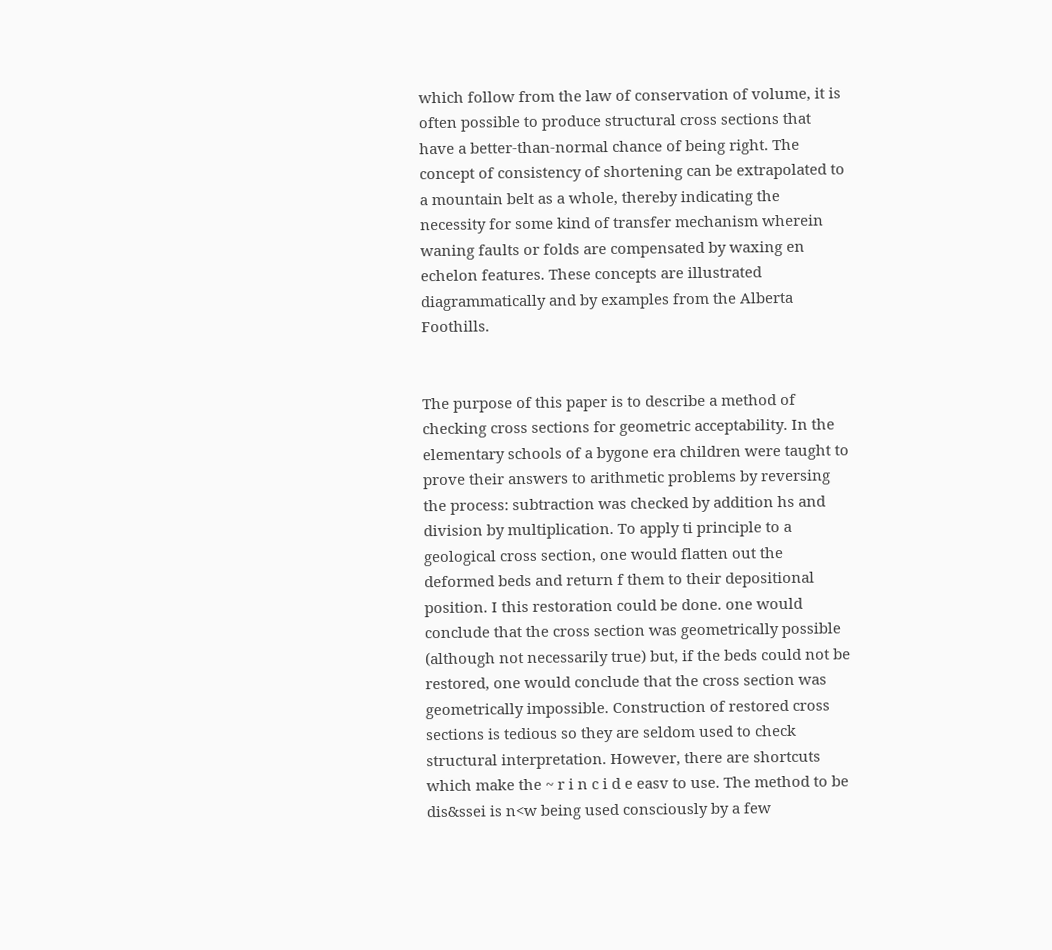which follow from the law of conservation of volume, it is often possible to produce structural cross sections that have a better-than-normal chance of being right. The concept of consistency of shortening can be extrapolated to a mountain belt as a whole, thereby indicating the necessity for some kind of transfer mechanism wherein waning faults or folds are compensated by waxing en echelon features. These concepts are illustrated diagrammatically and by examples from the Alberta Foothills.


The purpose of this paper is to describe a method of checking cross sections for geometric acceptability. In the elementary schools of a bygone era children were taught to prove their answers to arithmetic problems by reversing the process: subtraction was checked by addition hs and division by multiplication. To apply ti principle to a geological cross section, one would flatten out the deformed beds and return f them to their depositional position. I this restoration could be done. one would conclude that the cross section was geometrically possible (although not necessarily true) but, if the beds could not be restored, one would conclude that the cross section was geometrically impossible. Construction of restored cross sections is tedious so they are seldom used to check structural interpretation. However, there are shortcuts which make the ~ r i n c i d e easv to use. The method to be dis&ssei is n<w being used consciously by a few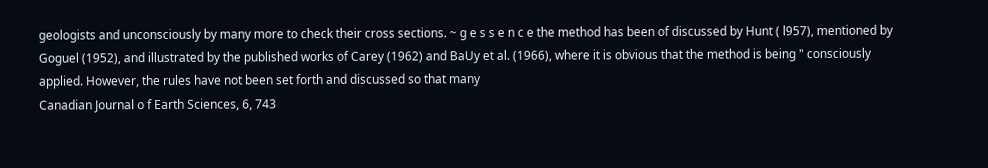geologists and unconsciously by many more to check their cross sections. ~ g e s s e n c e the method has been of discussed by Hunt ( l957), mentioned by Goguel (1952), and illustrated by the published works of Carey (1962) and BaUy et al. (1966), where it is obvious that the method is being " consciously applied. However, the rules have not been set forth and discussed so that many
Canadian Journal o f Earth Sciences, 6, 743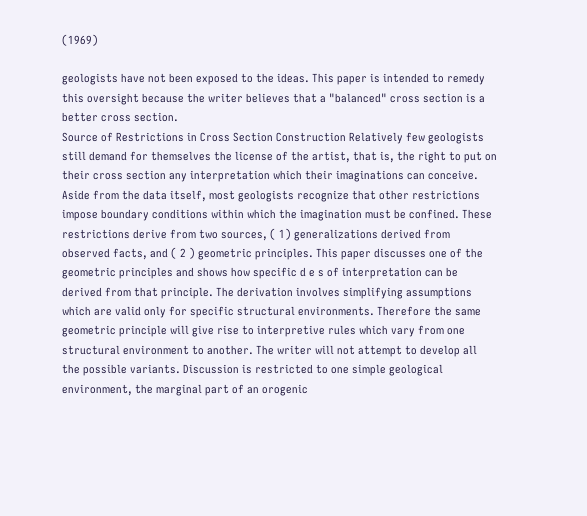(1969)

geologists have not been exposed to the ideas. This paper is intended to remedy this oversight because the writer believes that a "balanced" cross section is a better cross section.
Source of Restrictions in Cross Section Construction Relatively few geologists still demand for themselves the license of the artist, that is, the right to put on their cross section any interpretation which their imaginations can conceive. Aside from the data itself, most geologists recognize that other restrictions impose boundary conditions within which the imagination must be confined. These restrictions derive from two sources, ( 1) generalizations derived from observed facts, and ( 2 ) geometric principles. This paper discusses one of the geometric principles and shows how specific d e s of interpretation can be derived from that principle. The derivation involves simplifying assumptions which are valid only for specific structural environments. Therefore the same geometric principle will give rise to interpretive rules which vary from one structural environment to another. The writer will not attempt to develop all the possible variants. Discussion is restricted to one simple geological environment, the marginal part of an orogenic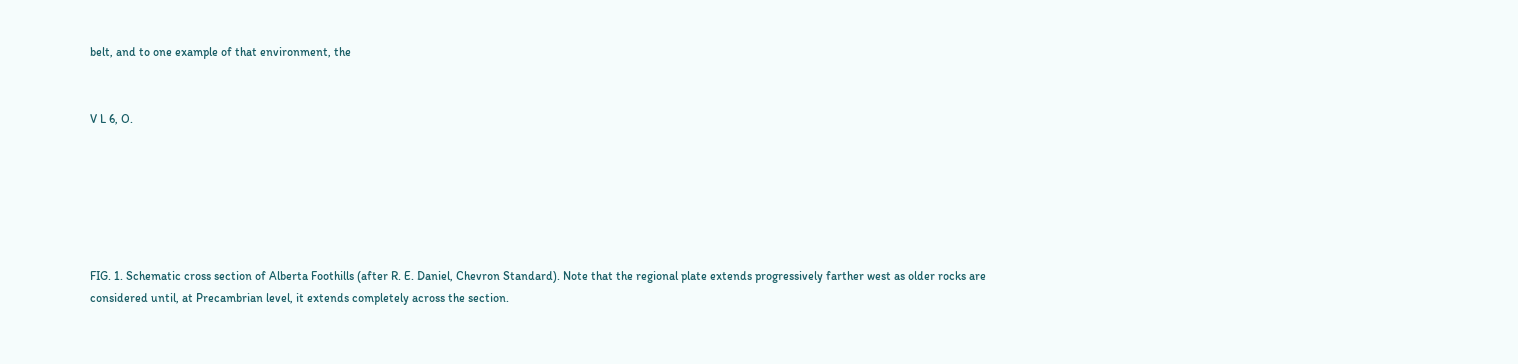belt, and to one example of that environment, the


V L 6, O.






FIG. 1. Schematic cross section of Alberta Foothills (after R. E. Daniel, Chevron Standard). Note that the regional plate extends progressively farther west as older rocks are considered until, at Precambrian level, it extends completely across the section.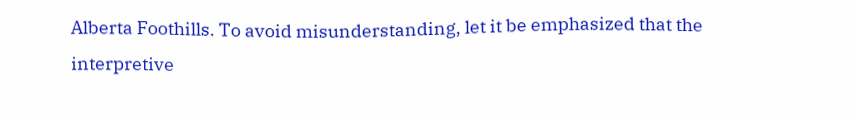Alberta Foothills. To avoid misunderstanding, let it be emphasized that the interpretive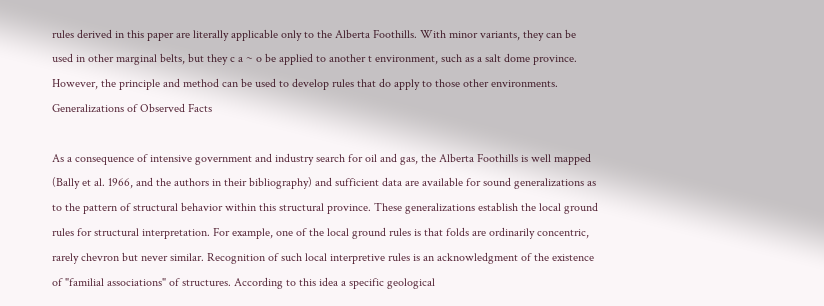rules derived in this paper are literally applicable only to the Alberta Foothills. With minor variants, they can be used in other marginal belts, but they c a ~ o be applied to another t environment, such as a salt dome province. However, the principle and method can be used to develop rules that do apply to those other environments.
Generalizations of Observed Facts

As a consequence of intensive government and industry search for oil and gas, the Alberta Foothills is well mapped (Bally et al. 1966, and the authors in their bibliography) and sufficient data are available for sound generalizations as to the pattern of structural behavior within this structural province. These generalizations establish the local ground rules for structural interpretation. For example, one of the local ground rules is that folds are ordinarily concentric, rarely chevron but never similar. Recognition of such local interpretive rules is an acknowledgment of the existence of "familial associations" of structures. According to this idea a specific geological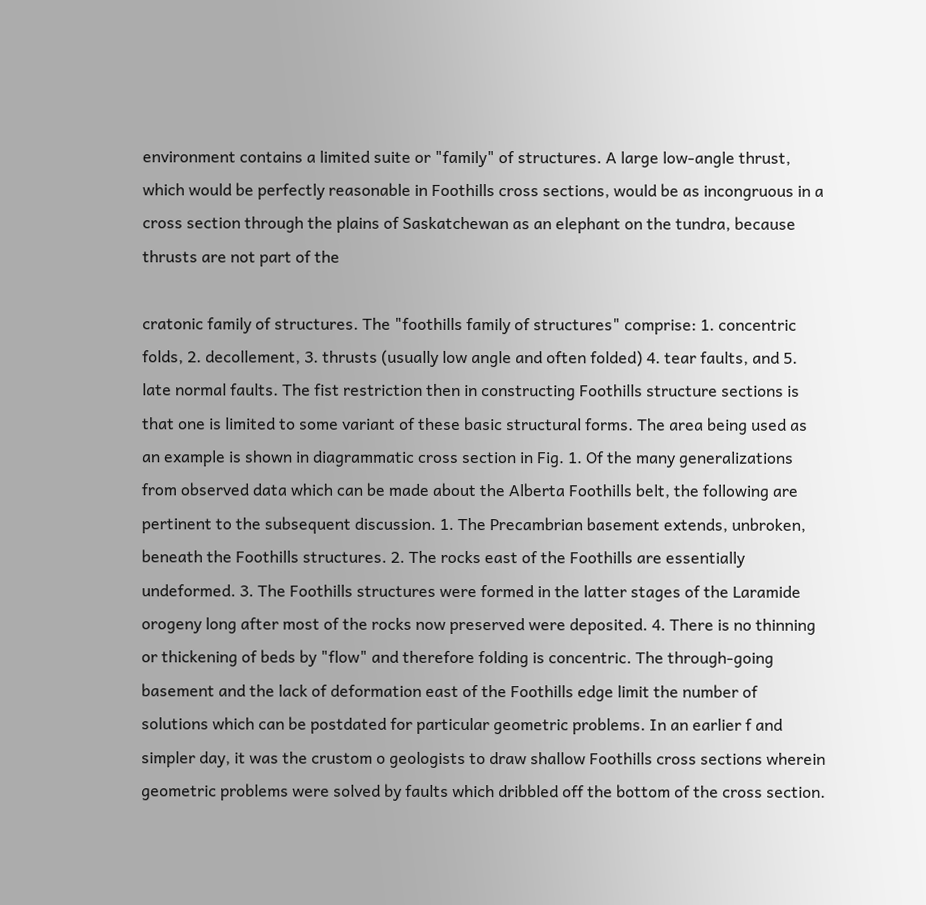environment contains a limited suite or "family" of structures. A large low-angle thrust, which would be perfectly reasonable in Foothills cross sections, would be as incongruous in a cross section through the plains of Saskatchewan as an elephant on the tundra, because thrusts are not part of the

cratonic family of structures. The "foothills family of structures" comprise: 1. concentric folds, 2. decollement, 3. thrusts (usually low angle and often folded) 4. tear faults, and 5. late normal faults. The fist restriction then in constructing Foothills structure sections is that one is limited to some variant of these basic structural forms. The area being used as an example is shown in diagrammatic cross section in Fig. 1. Of the many generalizations from observed data which can be made about the Alberta Foothills belt, the following are pertinent to the subsequent discussion. 1. The Precambrian basement extends, unbroken, beneath the Foothills structures. 2. The rocks east of the Foothills are essentially undeformed. 3. The Foothills structures were formed in the latter stages of the Laramide orogeny long after most of the rocks now preserved were deposited. 4. There is no thinning or thickening of beds by "flow" and therefore folding is concentric. The through-going basement and the lack of deformation east of the Foothills edge limit the number of solutions which can be postdated for particular geometric problems. In an earlier f and simpler day, it was the crustom o geologists to draw shallow Foothills cross sections wherein geometric problems were solved by faults which dribbled off the bottom of the cross section.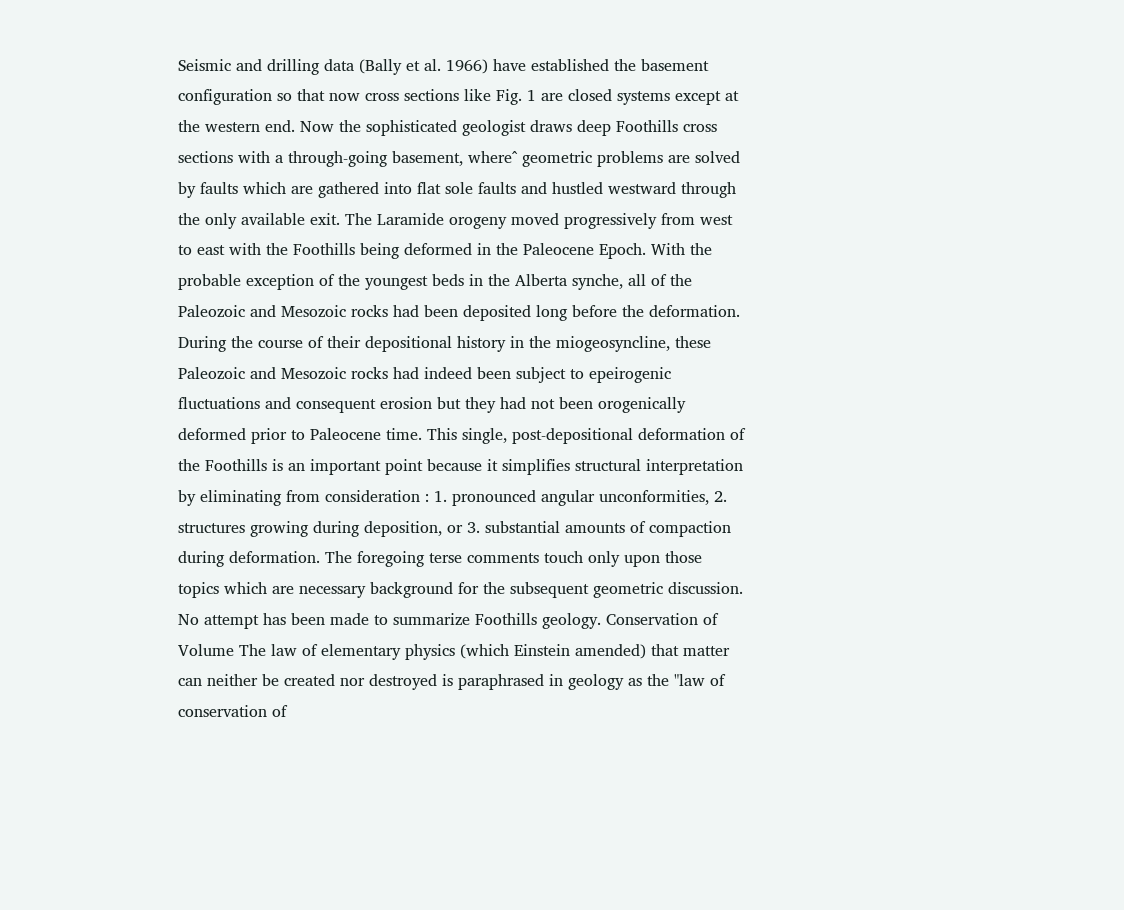Seismic and drilling data (Bally et al. 1966) have established the basement configuration so that now cross sections like Fig. 1 are closed systems except at the western end. Now the sophisticated geologist draws deep Foothills cross sections with a through-going basement, where^ geometric problems are solved by faults which are gathered into flat sole faults and hustled westward through the only available exit. The Laramide orogeny moved progressively from west to east with the Foothills being deformed in the Paleocene Epoch. With the probable exception of the youngest beds in the Alberta synche, all of the Paleozoic and Mesozoic rocks had been deposited long before the deformation. During the course of their depositional history in the miogeosyncline, these Paleozoic and Mesozoic rocks had indeed been subject to epeirogenic fluctuations and consequent erosion but they had not been orogenically deformed prior to Paleocene time. This single, post-depositional deformation of the Foothills is an important point because it simplifies structural interpretation by eliminating from consideration : 1. pronounced angular unconformities, 2. structures growing during deposition, or 3. substantial amounts of compaction during deformation. The foregoing terse comments touch only upon those topics which are necessary background for the subsequent geometric discussion. No attempt has been made to summarize Foothills geology. Conservation of Volume The law of elementary physics (which Einstein amended) that matter can neither be created nor destroyed is paraphrased in geology as the "law of conservation of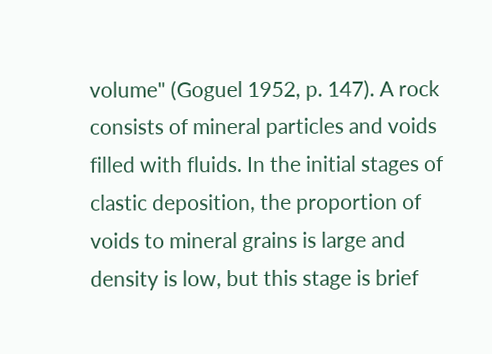volume" (Goguel 1952, p. 147). A rock consists of mineral particles and voids filled with fluids. In the initial stages of clastic deposition, the proportion of voids to mineral grains is large and density is low, but this stage is brief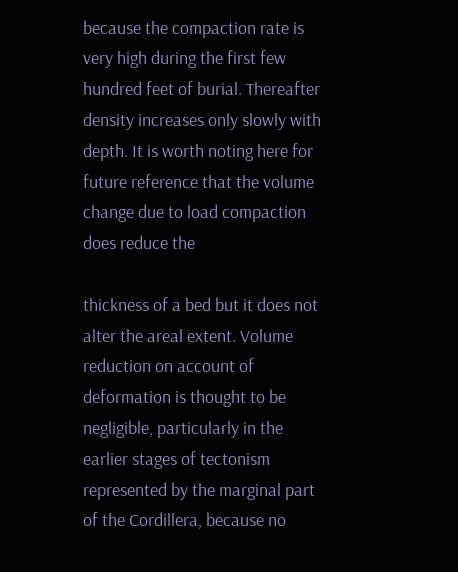because the compaction rate is very high during the first few hundred feet of burial. Thereafter density increases only slowly with depth. It is worth noting here for future reference that the volume change due to load compaction does reduce the

thickness of a bed but it does not alter the areal extent. Volume reduction on account of deformation is thought to be negligible, particularly in the earlier stages of tectonism represented by the marginal part of the Cordillera, because no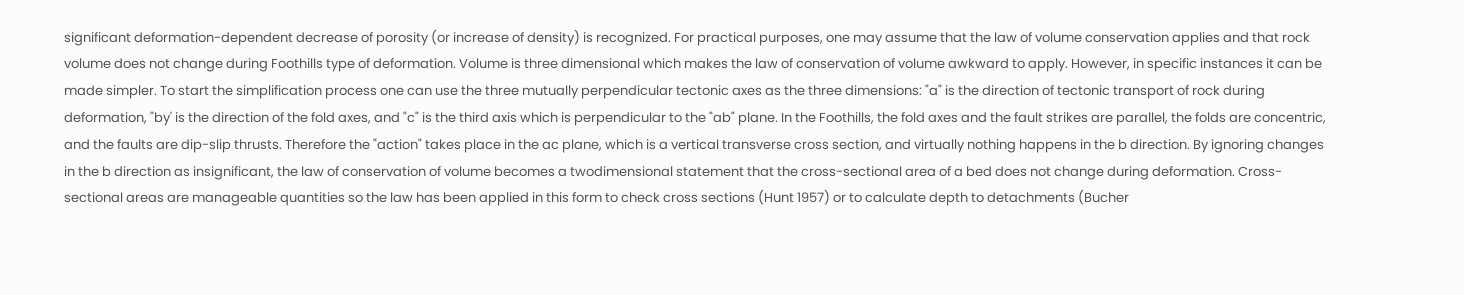significant deformation-dependent decrease of porosity (or increase of density) is recognized. For practical purposes, one may assume that the law of volume conservation applies and that rock volume does not change during Foothills type of deformation. Volume is three dimensional which makes the law of conservation of volume awkward to apply. However, in specific instances it can be made simpler. To start the simplification process one can use the three mutually perpendicular tectonic axes as the three dimensions: "a" is the direction of tectonic transport of rock during deformation, "by' is the direction of the fold axes, and "c" is the third axis which is perpendicular to the "ab" plane. In the Foothills, the fold axes and the fault strikes are parallel, the folds are concentric, and the faults are dip-slip thrusts. Therefore the "action" takes place in the ac plane, which is a vertical transverse cross section, and virtually nothing happens in the b direction. By ignoring changes in the b direction as insignificant, the law of conservation of volume becomes a twodimensional statement that the cross-sectional area of a bed does not change during deformation. Cross-sectional areas are manageable quantities so the law has been applied in this form to check cross sections (Hunt 1957) or to calculate depth to detachments (Bucher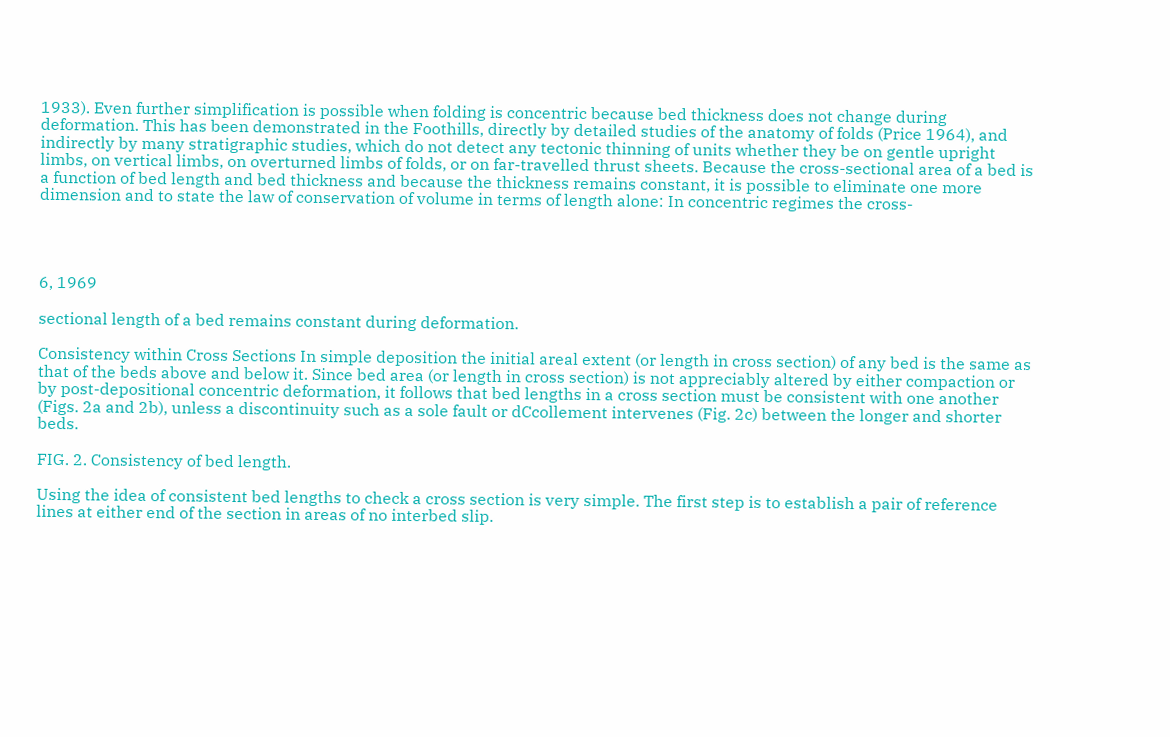1933). Even further simplification is possible when folding is concentric because bed thickness does not change during deformation. This has been demonstrated in the Foothills, directly by detailed studies of the anatomy of folds (Price 1964), and indirectly by many stratigraphic studies, which do not detect any tectonic thinning of units whether they be on gentle upright limbs, on vertical limbs, on overturned limbs of folds, or on far-travelled thrust sheets. Because the cross-sectional area of a bed is a function of bed length and bed thickness and because the thickness remains constant, it is possible to eliminate one more dimension and to state the law of conservation of volume in terms of length alone: In concentric regimes the cross-




6, 1969

sectional length of a bed remains constant during deformation.

Consistency within Cross Sections In simple deposition the initial areal extent (or length in cross section) of any bed is the same as that of the beds above and below it. Since bed area (or length in cross section) is not appreciably altered by either compaction or by post-depositional concentric deformation, it follows that bed lengths in a cross section must be consistent with one another (Figs. 2a and 2b), unless a discontinuity such as a sole fault or dCcollement intervenes (Fig. 2c) between the longer and shorter beds.

FIG. 2. Consistency of bed length.

Using the idea of consistent bed lengths to check a cross section is very simple. The first step is to establish a pair of reference lines at either end of the section in areas of no interbed slip.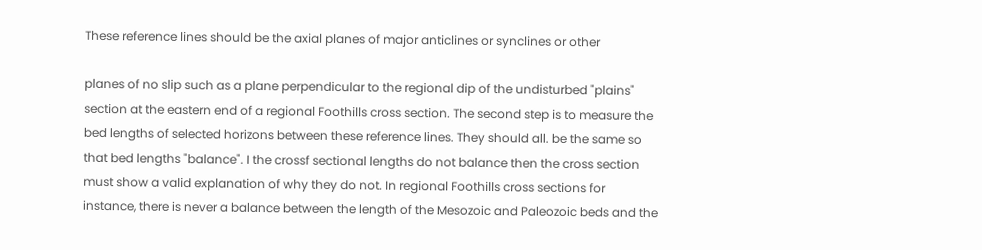These reference lines should be the axial planes of major anticlines or synclines or other

planes of no slip such as a plane perpendicular to the regional dip of the undisturbed "plains" section at the eastern end of a regional Foothills cross section. The second step is to measure the bed lengths of selected horizons between these reference lines. They should all. be the same so that bed lengths "balance". I the crossf sectional lengths do not balance then the cross section must show a valid explanation of why they do not. In regional Foothills cross sections for instance, there is never a balance between the length of the Mesozoic and Paleozoic beds and the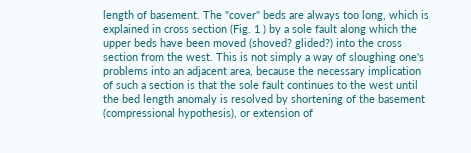length of basement. The "cover" beds are always too long, which is explained in cross section (Fig. 1 ) by a sole fault along which the upper beds have been moved (shoved? glided?) into the cross section from the west. This is not simply a way of sloughing one's problems into an adjacent area, because the necessary implication of such a section is that the sole fault continues to the west until the bed length anomaly is resolved by shortening of the basement (compressional hypothesis), or extension of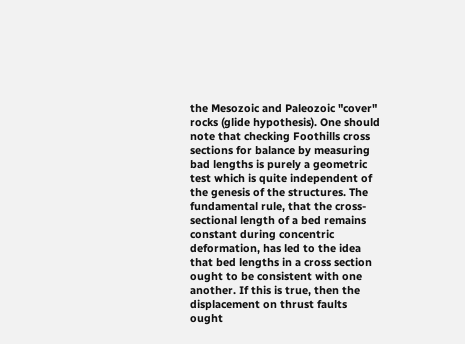the Mesozoic and Paleozoic "cover" rocks (glide hypothesis). One should note that checking Foothills cross sections for balance by measuring bad lengths is purely a geometric test which is quite independent of the genesis of the structures. The fundamental rule, that the cross-sectional length of a bed remains constant during concentric deformation, has led to the idea that bed lengths in a cross section ought to be consistent with one another. If this is true, then the displacement on thrust faults ought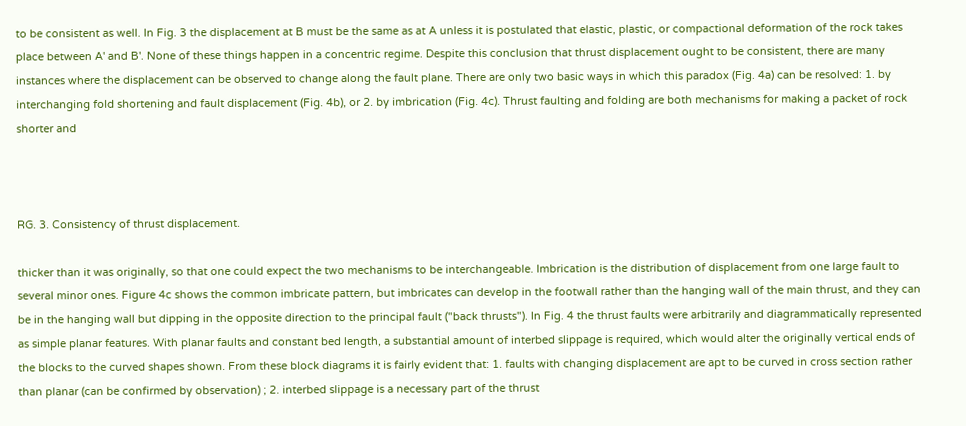to be consistent as well. In Fig. 3 the displacement at B must be the same as at A unless it is postulated that elastic, plastic, or compactional deformation of the rock takes place between A' and B'. None of these things happen in a concentric regime. Despite this conclusion that thrust displacement ought to be consistent, there are many instances where the displacement can be observed to change along the fault plane. There are only two basic ways in which this paradox (Fig. 4a) can be resolved: 1. by interchanging fold shortening and fault displacement (Fig. 4b), or 2. by imbrication (Fig. 4c). Thrust faulting and folding are both mechanisms for making a packet of rock shorter and



RG. 3. Consistency of thrust displacement.

thicker than it was originally, so that one could expect the two mechanisms to be interchangeable. Imbrication is the distribution of displacement from one large fault to several minor ones. Figure 4c shows the common imbricate pattern, but imbricates can develop in the footwall rather than the hanging wall of the main thrust, and they can be in the hanging wall but dipping in the opposite direction to the principal fault ("back thrusts"). In Fig. 4 the thrust faults were arbitrarily and diagrammatically represented as simple planar features. With planar faults and constant bed length, a substantial amount of interbed slippage is required, which would alter the originally vertical ends of the blocks to the curved shapes shown. From these block diagrams it is fairly evident that: 1. faults with changing displacement are apt to be curved in cross section rather than planar (can be confirmed by observation) ; 2. interbed slippage is a necessary part of the thrust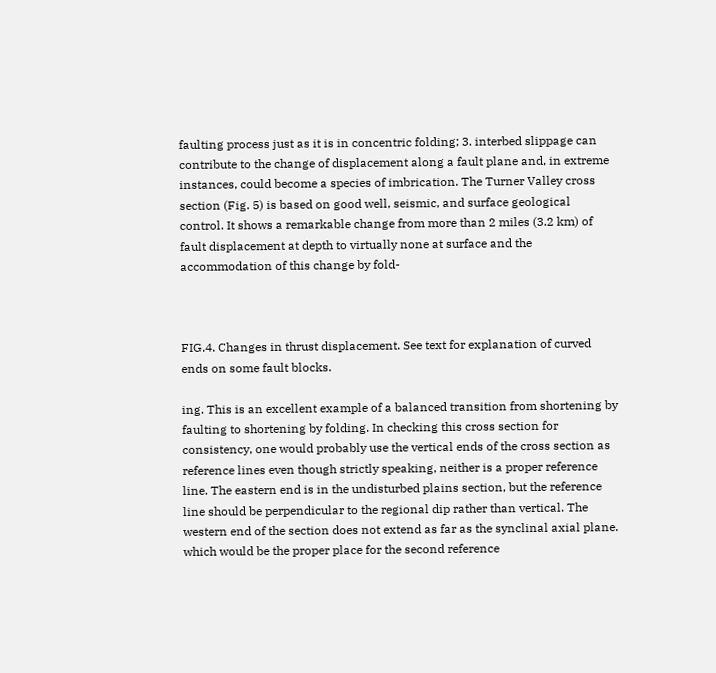faulting process just as it is in concentric folding; 3. interbed slippage can contribute to the change of displacement along a fault plane and, in extreme instances, could become a species of imbrication. The Turner Valley cross section (Fig. 5) is based on good well, seismic, and surface geological control. It shows a remarkable change from more than 2 miles (3.2 km) of fault displacement at depth to virtually none at surface and the accommodation of this change by fold-



FIG.4. Changes in thrust displacement. See text for explanation of curved ends on some fault blocks.

ing. This is an excellent example of a balanced transition from shortening by faulting to shortening by folding. In checking this cross section for consistency, one would probably use the vertical ends of the cross section as reference lines even though strictly speaking, neither is a proper reference line. The eastern end is in the undisturbed plains section, but the reference line should be perpendicular to the regional dip rather than vertical. The western end of the section does not extend as far as the synclinal axial plane. which would be the proper place for the second reference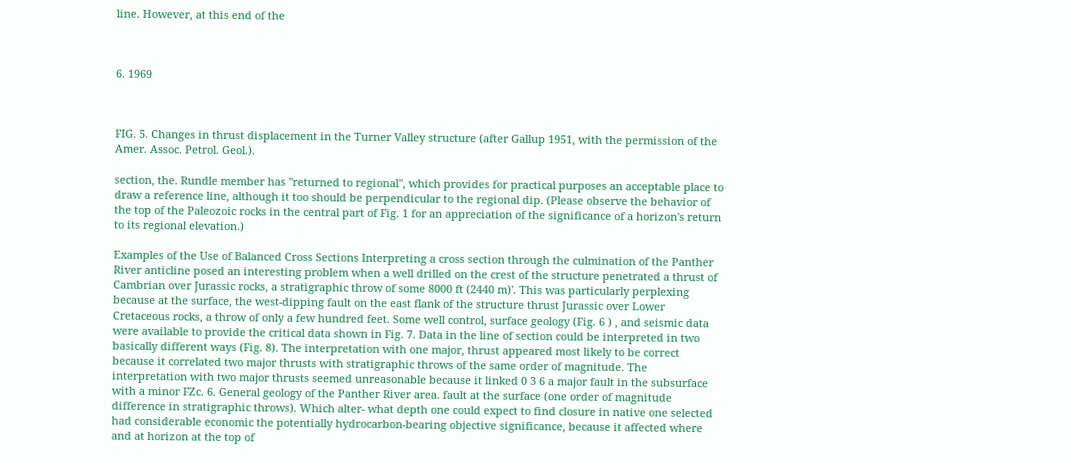line. However, at this end of the



6. 1969



FIG. 5. Changes in thrust displacement in the Turner Valley structure (after Gallup 1951, with the permission of the Amer. Assoc. Petrol. Geol.).

section, the. Rundle member has "returned to regional", which provides for practical purposes an acceptable place to draw a reference line, although it too should be perpendicular to the regional dip. (Please observe the behavior of the top of the Paleozoic rocks in the central part of Fig. 1 for an appreciation of the significance of a horizon's return to its regional elevation.)

Examples of the Use of Balanced Cross Sections Interpreting a cross section through the culmination of the Panther River anticline posed an interesting problem when a well drilled on the crest of the structure penetrated a thrust of Cambrian over Jurassic rocks, a stratigraphic throw of some 8000 ft (2440 m)'. This was particularly perplexing because at the surface, the west-dipping fault on the east flank of the structure thrust Jurassic over Lower Cretaceous rocks, a throw of only a few hundred feet. Some well control, surface geology (Fig. 6 ) , and seismic data were available to provide the critical data shown in Fig. 7. Data in the line of section could be interpreted in two basically different ways (Fig. 8). The interpretation with one major, thrust appeared most likely to be correct because it correlated two major thrusts with stratigraphic throws of the same order of magnitude. The interpretation with two major thrusts seemed unreasonable because it linked 0 3 6 a major fault in the subsurface with a minor FZc. 6. General geology of the Panther River area. fault at the surface (one order of magnitude difference in stratigraphic throws). Which alter- what depth one could expect to find closure in native one selected had considerable economic the potentially hydrocarbon-bearing objective significance, because it affected where and at horizon at the top of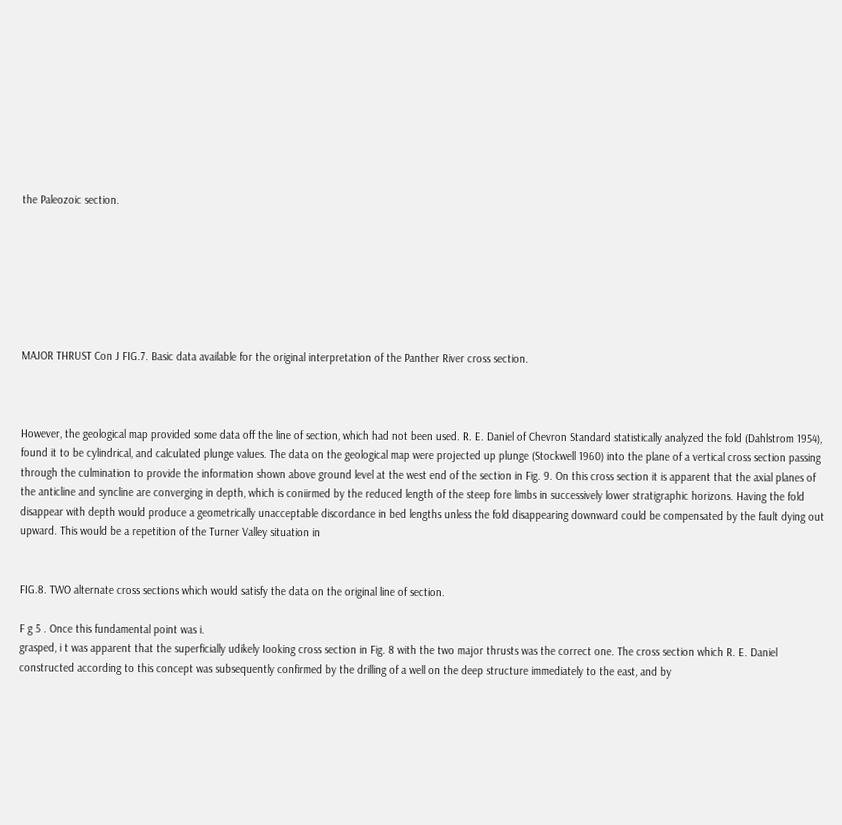the Paleozoic section.







MAJOR THRUST Con J FIG.7. Basic data available for the original interpretation of the Panther River cross section.



However, the geological map provided some data off the line of section, which had not been used. R. E. Daniel of Chevron Standard statistically analyzed the fold (Dahlstrom 1954), found it to be cylindrical, and calculated plunge values. The data on the geological map were projected up plunge (Stockwell 1960) into the plane of a vertical cross section passing through the culmination to provide the information shown above ground level at the west end of the section in Fig. 9. On this cross section it is apparent that the axial planes of the anticline and syncline are converging in depth, which is coniirmed by the reduced length of the steep fore limbs in successively lower stratigraphic horizons. Having the fold disappear with depth would produce a geometrically unacceptable discordance in bed lengths unless the fold disappearing downward could be compensated by the fault dying out upward. This would be a repetition of the Turner Valley situation in


FIG.8. TWO alternate cross sections which would satisfy the data on the original line of section.

F g 5 . Once this fundamental point was i.
grasped, i t was apparent that the superficially udikely Iooking cross section in Fig. 8 with the two major thrusts was the correct one. The cross section which R. E. Daniel constructed according to this concept was subsequently confirmed by the drilling of a well on the deep structure immediately to the east, and by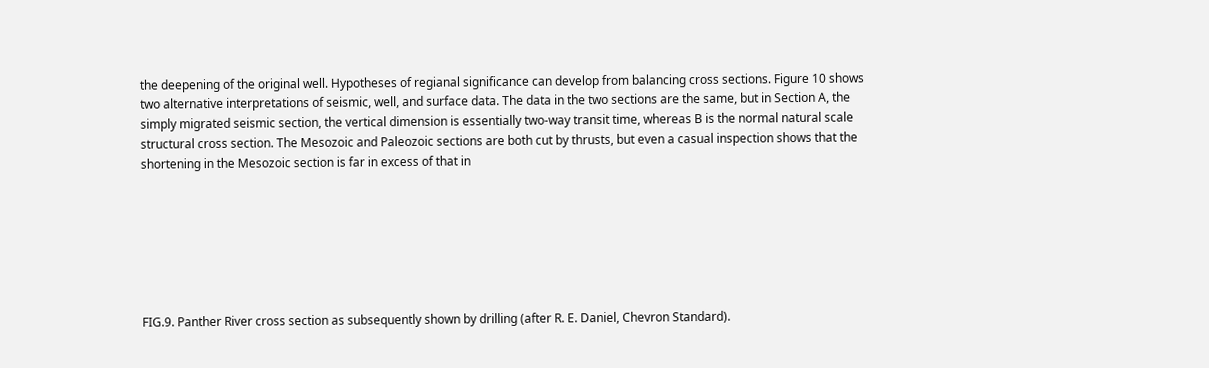the deepening of the original well. Hypotheses of regianal significance can develop from balancing cross sections. Figure 10 shows two alternative interpretations of seismic, well, and surface data. The data in the two sections are the same, but in Section A, the simply migrated seismic section, the vertical dimension is essentially two-way transit time, whereas B is the normal natural scale structural cross section. The Mesozoic and Paleozoic sections are both cut by thrusts, but even a casual inspection shows that the shortening in the Mesozoic section is far in excess of that in







FIG.9. Panther River cross section as subsequently shown by drilling (after R. E. Daniel, Chevron Standard).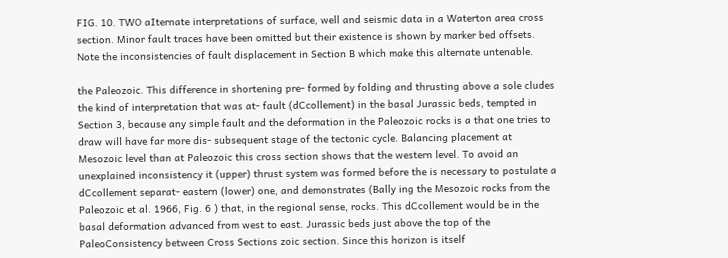FIG. 10. TWO aIternate interpretations of surface, well and seismic data in a Waterton area cross section. Minor fault traces have been omitted but their existence is shown by marker bed offsets. Note the inconsistencies of fault displacement in Section B which make this alternate untenable.

the Paleozoic. This difference in shortening pre- formed by folding and thrusting above a sole cludes the kind of interpretation that was at- fault (dCcollement) in the basal Jurassic beds, tempted in Section 3, because any simple fault and the deformation in the Paleozoic rocks is a that one tries to draw will have far more dis- subsequent stage of the tectonic cycle. Balancing placement at Mesozoic level than at Paleozoic this cross section shows that the western level. To avoid an unexplained inconsistency it (upper) thrust system was formed before the is necessary to postulate a dCcollement separat- eastern (lower) one, and demonstrates (Bally ing the Mesozoic rocks from the Paleozoic et al. 1966, Fig. 6 ) that, in the regional sense, rocks. This dCcollement would be in the basal deformation advanced from west to east. Jurassic beds just above the top of the PaleoConsistency between Cross Sections zoic section. Since this horizon is itself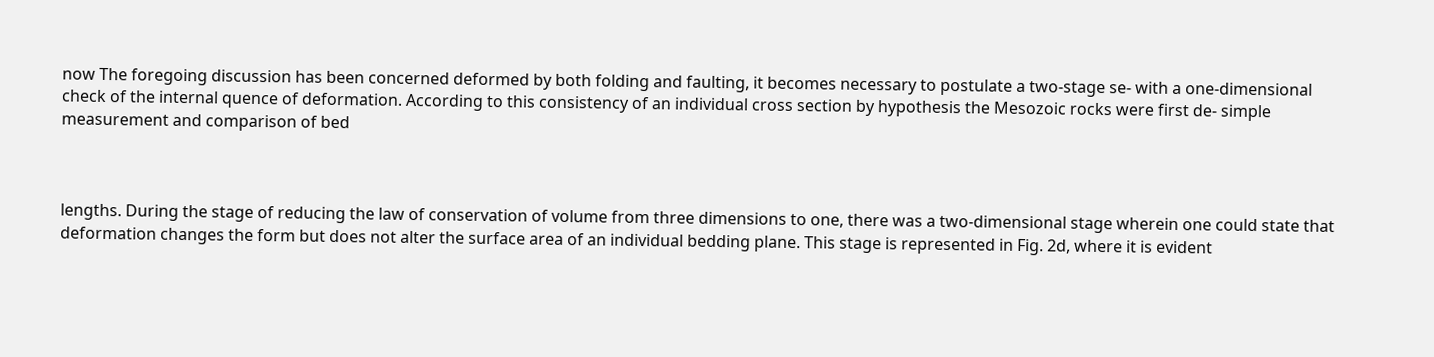now The foregoing discussion has been concerned deformed by both folding and faulting, it becomes necessary to postulate a two-stage se- with a one-dimensional check of the internal quence of deformation. According to this consistency of an individual cross section by hypothesis the Mesozoic rocks were first de- simple measurement and comparison of bed



lengths. During the stage of reducing the law of conservation of volume from three dimensions to one, there was a two-dimensional stage wherein one could state that deformation changes the form but does not alter the surface area of an individual bedding plane. This stage is represented in Fig. 2d, where it is evident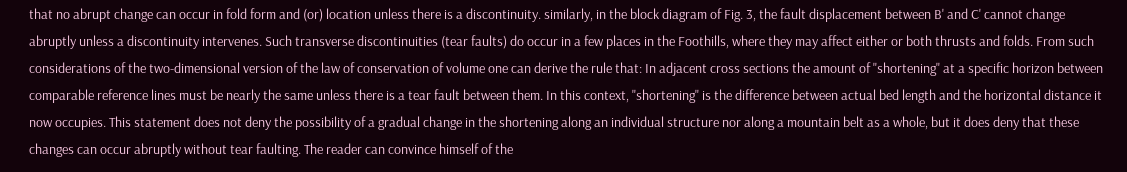that no abrupt change can occur in fold form and (or) location unless there is a discontinuity. similarly, in the block diagram of Fig. 3, the fault displacement between B' and C' cannot change abruptly unless a discontinuity intervenes. Such transverse discontinuities (tear faults) do occur in a few places in the Foothills, where they may affect either or both thrusts and folds. From such considerations of the two-dimensional version of the law of conservation of volume one can derive the rule that: In adjacent cross sections the amount of "shortening" at a specific horizon between comparable reference lines must be nearly the same unless there is a tear fault between them. In this context, "shortening" is the difference between actual bed length and the horizontal distance it now occupies. This statement does not deny the possibility of a gradual change in the shortening along an individual structure nor along a mountain belt as a whole, but it does deny that these changes can occur abruptly without tear faulting. The reader can convince himself of the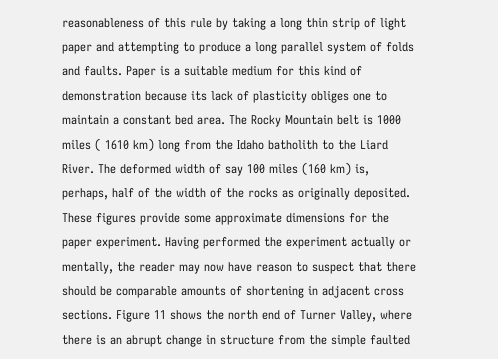reasonableness of this rule by taking a long thin strip of light paper and attempting to produce a long parallel system of folds and faults. Paper is a suitable medium for this kind of demonstration because its lack of plasticity obliges one to maintain a constant bed area. The Rocky Mountain belt is 1000 miles ( 1610 km) long from the Idaho batholith to the Liard River. The deformed width of say 100 miles (160 km) is, perhaps, half of the width of the rocks as originally deposited. These figures provide some approximate dimensions for the paper experiment. Having performed the experiment actually or mentally, the reader may now have reason to suspect that there should be comparable amounts of shortening in adjacent cross sections. Figure 11 shows the north end of Turner Valley, where there is an abrupt change in structure from the simple faulted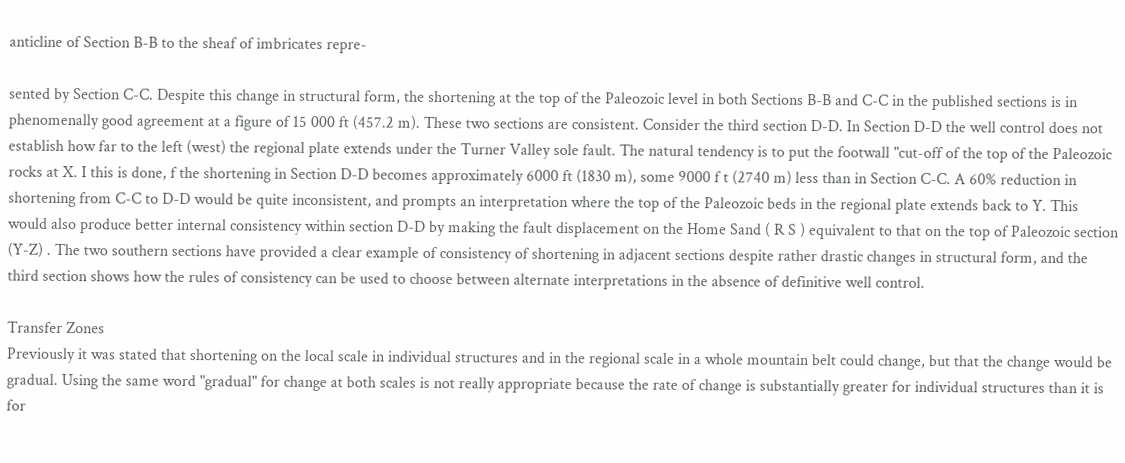anticline of Section B-B to the sheaf of imbricates repre-

sented by Section C-C. Despite this change in structural form, the shortening at the top of the Paleozoic level in both Sections B-B and C-C in the published sections is in phenomenally good agreement at a figure of 15 000 ft (457.2 m). These two sections are consistent. Consider the third section D-D. In Section D-D the well control does not establish how far to the left (west) the regional plate extends under the Turner Valley sole fault. The natural tendency is to put the footwall "cut-off of the top of the Paleozoic rocks at X. I this is done, f the shortening in Section D-D becomes approximately 6000 ft (1830 m), some 9000 f t (2740 m) less than in Section C-C. A 60% reduction in shortening from C-C to D-D would be quite inconsistent, and prompts an interpretation where the top of the Paleozoic beds in the regional plate extends back to Y. This would also produce better internal consistency within section D-D by making the fault displacement on the Home Sand ( R S ) equivalent to that on the top of Paleozoic section (Y-Z) . The two southern sections have provided a clear example of consistency of shortening in adjacent sections despite rather drastic changes in structural form, and the third section shows how the rules of consistency can be used to choose between alternate interpretations in the absence of definitive well control.

Transfer Zones
Previously it was stated that shortening on the local scale in individual structures and in the regional scale in a whole mountain belt could change, but that the change would be gradual. Using the same word "gradual" for change at both scales is not really appropriate because the rate of change is substantially greater for individual structures than it is for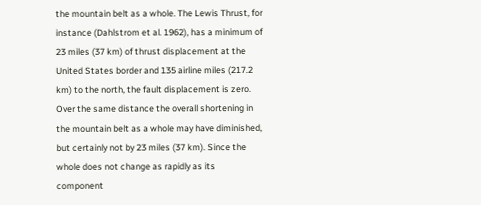the mountain belt as a whole. The Lewis Thrust, for instance (Dahlstrom et al. 1962), has a minimum of 23 miles (37 km) of thrust displacement at the United States border and 135 airline miles (217.2 km) to the north, the fault displacement is zero. Over the same distance the overall shortening in the mountain belt as a whole may have diminished, but certainly not by 23 miles (37 km). Since the whole does not change as rapidly as its component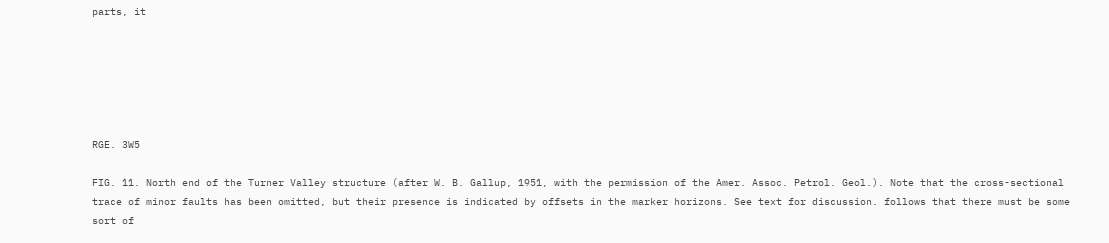parts, it






RGE. 3W5

FIG. 11. North end of the Turner Valley structure (after W. B. Gallup, 1951, with the permission of the Amer. Assoc. Petrol. Geol.). Note that the cross-sectional trace of minor faults has been omitted, but their presence is indicated by offsets in the marker horizons. See text for discussion. follows that there must be some sort of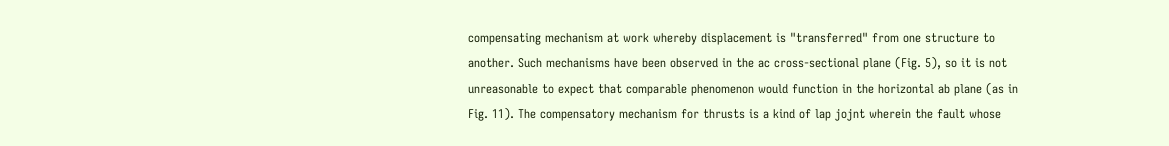compensating mechanism at work whereby displacement is "transferred" from one structure to another. Such mechanisms have been observed in the ac cross-sectional plane (Fig. 5), so it is not unreasonable to expect that comparable phenomenon would function in the horizontal ab plane (as in Fig. 11). The compensatory mechanism for thrusts is a kind of lap jojnt wherein the fault whose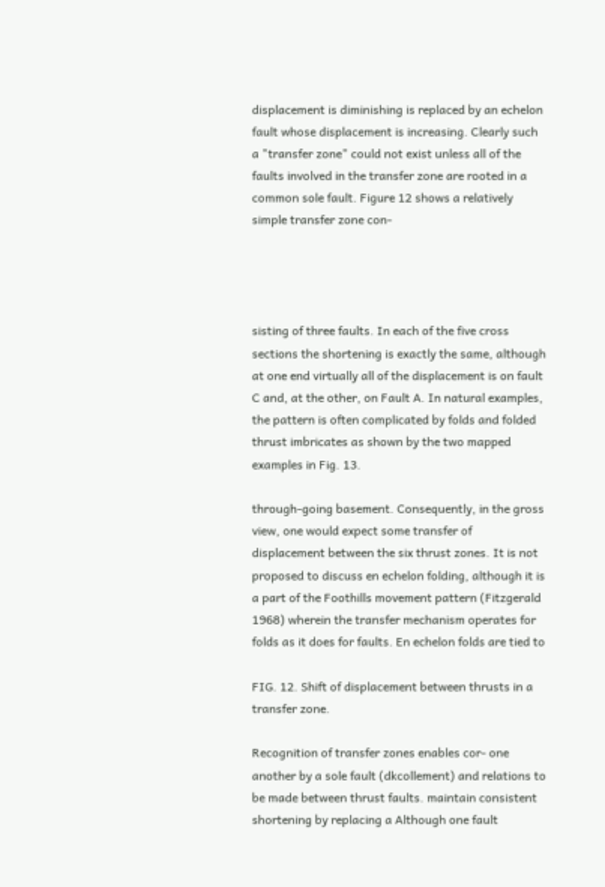displacement is diminishing is replaced by an echelon fault whose displacement is increasing. Clearly such a "transfer zone" could not exist unless all of the faults involved in the transfer zone are rooted in a common sole fault. Figure 12 shows a relatively simple transfer zone con-




sisting of three faults. In each of the five cross sections the shortening is exactly the same, although at one end virtually all of the displacement is on fault C and, at the other, on Fault A. In natural examples, the pattern is often complicated by folds and folded thrust imbricates as shown by the two mapped examples in Fig. 13.

through-going basement. Consequently, in the gross view, one would expect some transfer of displacement between the six thrust zones. It is not proposed to discuss en echelon folding, although it is a part of the Foothills movement pattern (Fitzgerald 1968) wherein the transfer mechanism operates for folds as it does for faults. En echelon folds are tied to

FIG. 12. Shift of displacement between thrusts in a transfer zone.

Recognition of transfer zones enables cor- one another by a sole fault (dkcollement) and relations to be made between thrust faults. maintain consistent shortening by replacing a Although one fault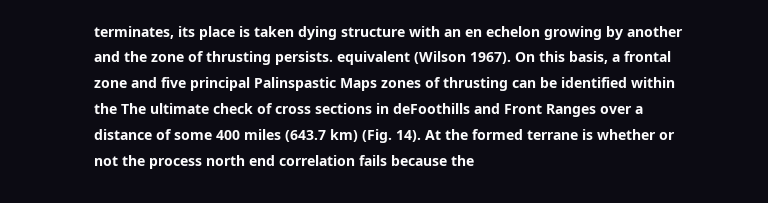terminates, its place is taken dying structure with an en echelon growing by another and the zone of thrusting persists. equivalent (Wilson 1967). On this basis, a frontal zone and five principal Palinspastic Maps zones of thrusting can be identified within the The ultimate check of cross sections in deFoothills and Front Ranges over a distance of some 400 miles (643.7 km) (Fig. 14). At the formed terrane is whether or not the process north end correlation fails because the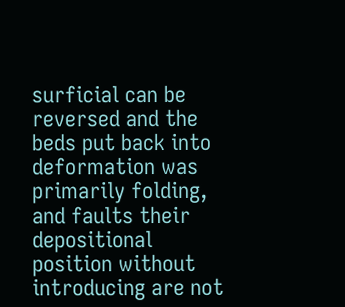surficial can be reversed and the beds put back into deformation was primarily folding, and faults their depositional position without introducing are not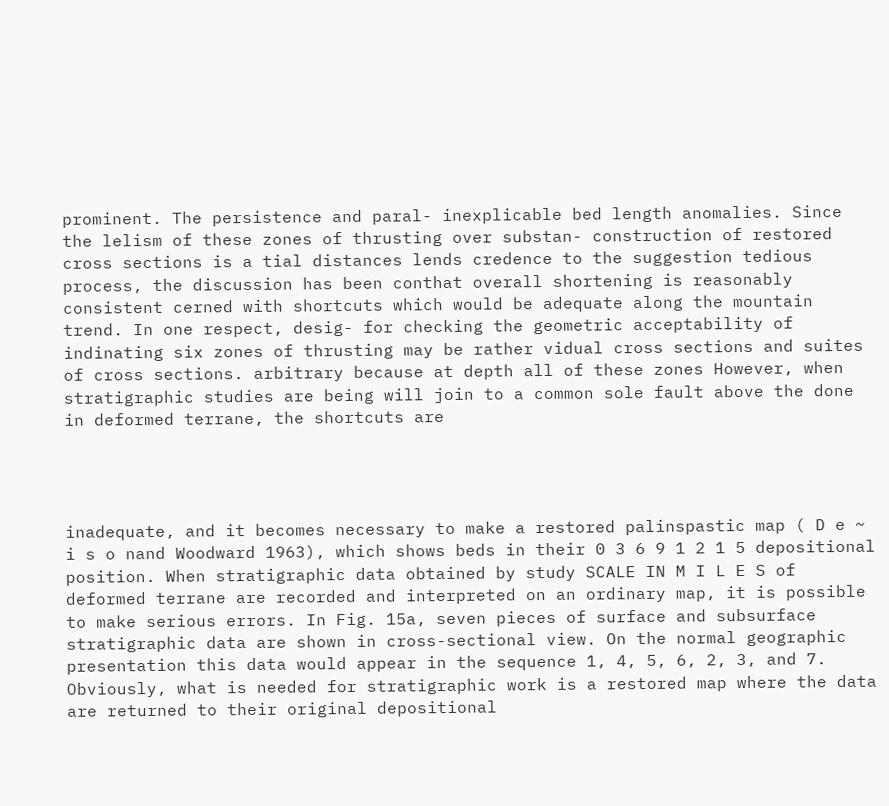prominent. The persistence and paral- inexplicable bed length anomalies. Since the lelism of these zones of thrusting over substan- construction of restored cross sections is a tial distances lends credence to the suggestion tedious process, the discussion has been conthat overall shortening is reasonably consistent cerned with shortcuts which would be adequate along the mountain trend. In one respect, desig- for checking the geometric acceptability of indinating six zones of thrusting may be rather vidual cross sections and suites of cross sections. arbitrary because at depth all of these zones However, when stratigraphic studies are being will join to a common sole fault above the done in deformed terrane, the shortcuts are




inadequate, and it becomes necessary to make a restored palinspastic map ( D e ~ i s o nand Woodward 1963), which shows beds in their 0 3 6 9 1 2 1 5 depositional position. When stratigraphic data obtained by study SCALE IN M I L E S of deformed terrane are recorded and interpreted on an ordinary map, it is possible to make serious errors. In Fig. 15a, seven pieces of surface and subsurface stratigraphic data are shown in cross-sectional view. On the normal geographic presentation this data would appear in the sequence 1, 4, 5, 6, 2, 3, and 7. Obviously, what is needed for stratigraphic work is a restored map where the data are returned to their original depositional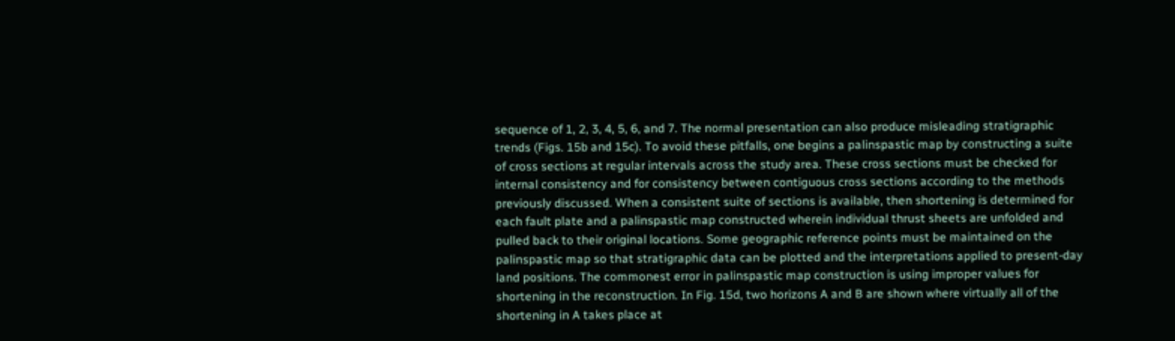sequence of 1, 2, 3, 4, 5, 6, and 7. The normal presentation can also produce misleading stratigraphic trends (Figs. 15b and 15c). To avoid these pitfalls, one begins a palinspastic map by constructing a suite of cross sections at regular intervals across the study area. These cross sections must be checked for internal consistency and for consistency between contiguous cross sections according to the methods previously discussed. When a consistent suite of sections is available, then shortening is determined for each fault plate and a palinspastic map constructed wherein individual thrust sheets are unfolded and pulled back to their original locations. Some geographic reference points must be maintained on the palinspastic map so that stratigraphic data can be plotted and the interpretations applied to present-day land positions. The commonest error in palinspastic map construction is using improper values for shortening in the reconstruction. In Fig. 15d, two horizons A and B are shown where virtually all of the shortening in A takes place at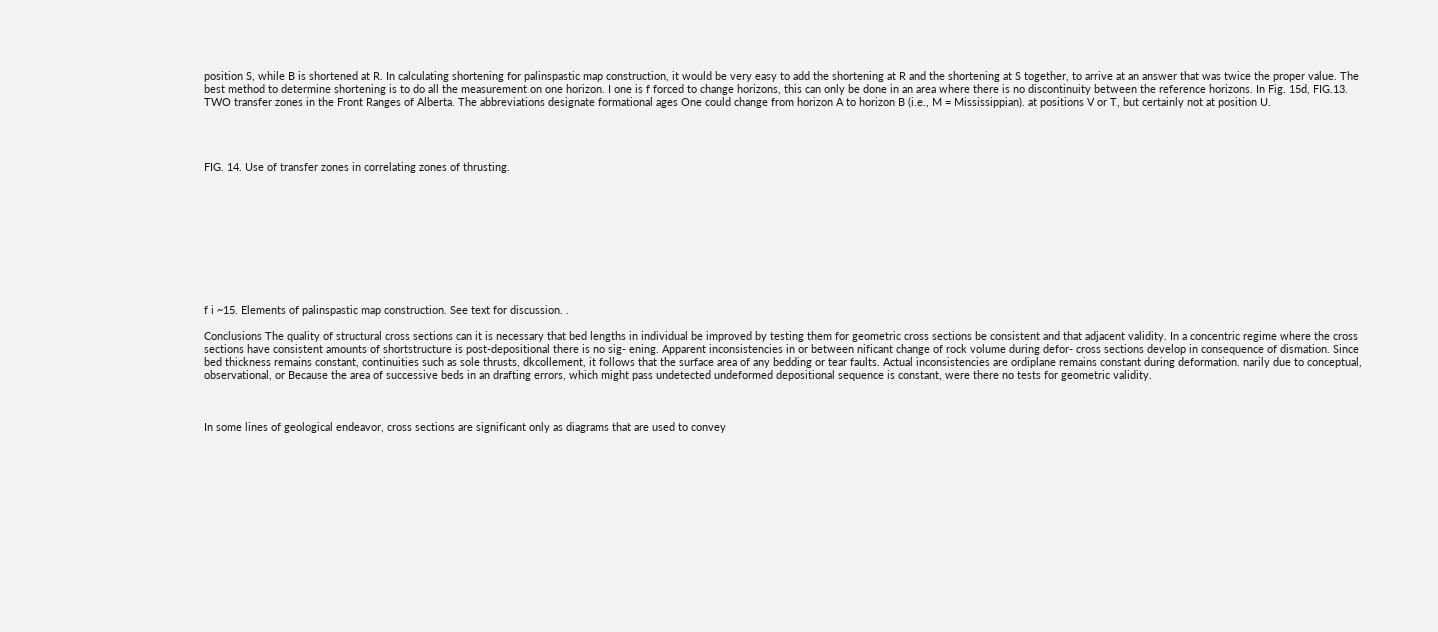position S, while B is shortened at R. In calculating shortening for palinspastic map construction, it would be very easy to add the shortening at R and the shortening at S together, to arrive at an answer that was twice the proper value. The best method to determine shortening is to do all the measurement on one horizon. I one is f forced to change horizons, this can only be done in an area where there is no discontinuity between the reference horizons. In Fig. 15d, FIG.13. TWO transfer zones in the Front Ranges of Alberta. The abbreviations designate formational ages One could change from horizon A to horizon B (i.e., M = Mississippian). at positions V or T, but certainly not at position U.




FIG. 14. Use of transfer zones in correlating zones of thrusting.










f i ~15. Elements of palinspastic map construction. See text for discussion. .

Conclusions The quality of structural cross sections can it is necessary that bed lengths in individual be improved by testing them for geometric cross sections be consistent and that adjacent validity. In a concentric regime where the cross sections have consistent amounts of shortstructure is post-depositional there is no sig- ening. Apparent inconsistencies in or between nificant change of rock volume during defor- cross sections develop in consequence of dismation. Since bed thickness remains constant, continuities such as sole thrusts, dkcollement, it follows that the surface area of any bedding or tear faults. Actual inconsistencies are ordiplane remains constant during deformation. narily due to conceptual, observational, or Because the area of successive beds in an drafting errors, which might pass undetected undeformed depositional sequence is constant, were there no tests for geometric validity.



In some lines of geological endeavor, cross sections are significant only as diagrams that are used to convey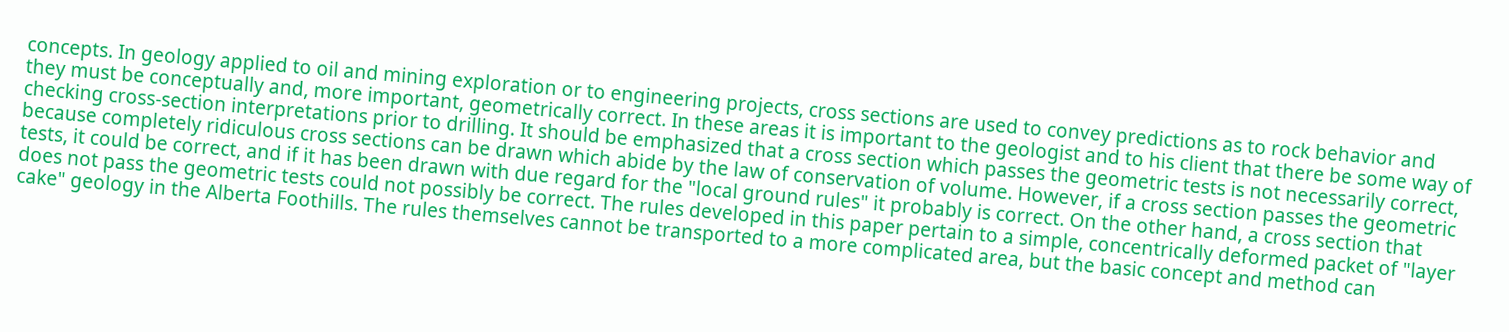concepts. In geology applied to oil and mining exploration or to engineering projects, cross sections are used to convey predictions as to rock behavior and they must be conceptually and, more important, geometrically correct. In these areas it is important to the geologist and to his client that there be some way of checking cross-section interpretations prior to drilling. It should be emphasized that a cross section which passes the geometric tests is not necessarily correct, because completely ridiculous cross sections can be drawn which abide by the law of conservation of volume. However, if a cross section passes the geometric tests, it could be correct, and if it has been drawn with due regard for the "local ground rules" it probably is correct. On the other hand, a cross section that does not pass the geometric tests could not possibly be correct. The rules developed in this paper pertain to a simple, concentrically deformed packet of "layer cake" geology in the Alberta Foothills. The rules themselves cannot be transported to a more complicated area, but the basic concept and method can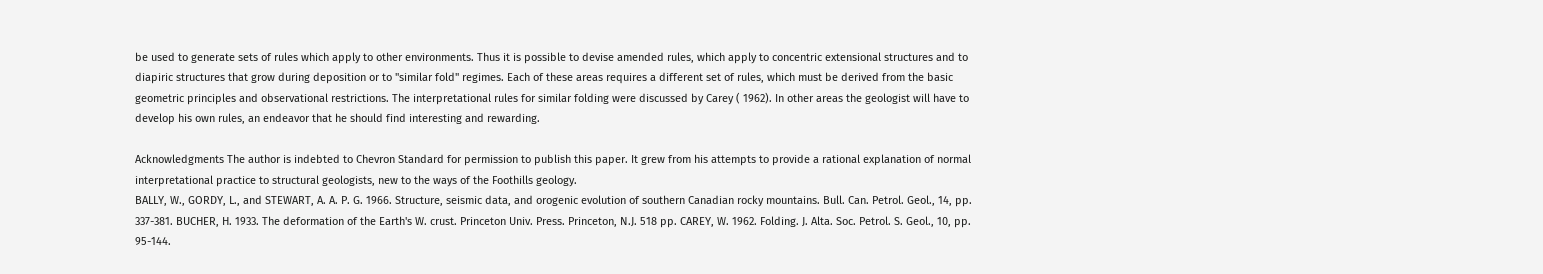be used to generate sets of rules which apply to other environments. Thus it is possible to devise amended rules, which apply to concentric extensional structures and to diapiric structures that grow during deposition or to "similar fold" regimes. Each of these areas requires a different set of rules, which must be derived from the basic geometric principles and observational restrictions. The interpretational rules for similar folding were discussed by Carey ( 1962). In other areas the geologist will have to develop his own rules, an endeavor that he should find interesting and rewarding.

Acknowledgments The author is indebted to Chevron Standard for permission to publish this paper. It grew from his attempts to provide a rational explanation of normal interpretational practice to structural geologists, new to the ways of the Foothills geology.
BALLY, W., GORDY, L., and STEWART, A. A. P. G. 1966. Structure, seismic data, and orogenic evolution of southern Canadian rocky mountains. Bull. Can. Petrol. Geol., 14, pp. 337-381. BUCHER, H. 1933. The deformation of the Earth's W. crust. Princeton Univ. Press. Princeton, N.J. 518 pp. CAREY, W. 1962. Folding. J. Alta. Soc. Petrol. S. Geol., 10, pp. 95-144.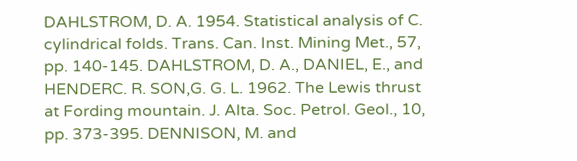DAHLSTROM, D. A. 1954. Statistical analysis of C. cylindrical folds. Trans. Can. Inst. Mining Met., 57, pp. 140-145. DAHLSTROM, D. A., DANIEL, E., and HENDERC. R. SON,G. G. L. 1962. The Lewis thrust at Fording mountain. J. Alta. Soc. Petrol. Geol., 10, pp. 373-395. DENNISON, M. and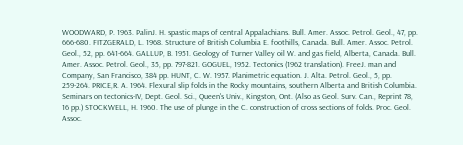WOODWARD, P. 1963. PalinJ. H. spastic maps of central Appalachians. Bull. Amer. Assoc. Petrol. Geol., 47, pp. 666-680. FITZGERALD, L. 1968. Structure of British Columbia E. foothills, Canada. Bull. Amer. Assoc. Petrol. Geol., 52, pp. 641-664. GALLUP, B. 1951. Geology of Turner Valley oil W. and gas field, Alberta, Canada. Bull. Amer. Assoc. Petrol. Geol., 35, pp. 797-821. GOGUEL, 1952. Tectonics (1962 translation). FreeJ. man and Company, San Francisco, 384 pp. HUNT, C. W. 1957. Planimetric equation. J. Alta. Petrol. Geol., 5, pp. 259-264. PRICE,R. A. 1964. Flexural slip folds in the Rocky mountains, southern Alberta and British Columbia. Seminars on tectonics-IV, Dept. Geol. Sci., Queen's Univ., Kingston, Ont. (Also as Geol. Surv. Can., Reprint 78, 16 pp.) STOCKWELL, H. 1960. The use of plunge in the C. construction of cross sections of folds. Proc. Geol. Assoc.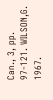Can., 3, pp. 97-121. WILSON,G. 1967.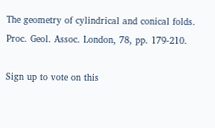The geometry of cylindrical and conical folds. Proc. Geol. Assoc. London, 78, pp. 179-210.

Sign up to vote on this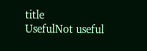title
UsefulNot useful